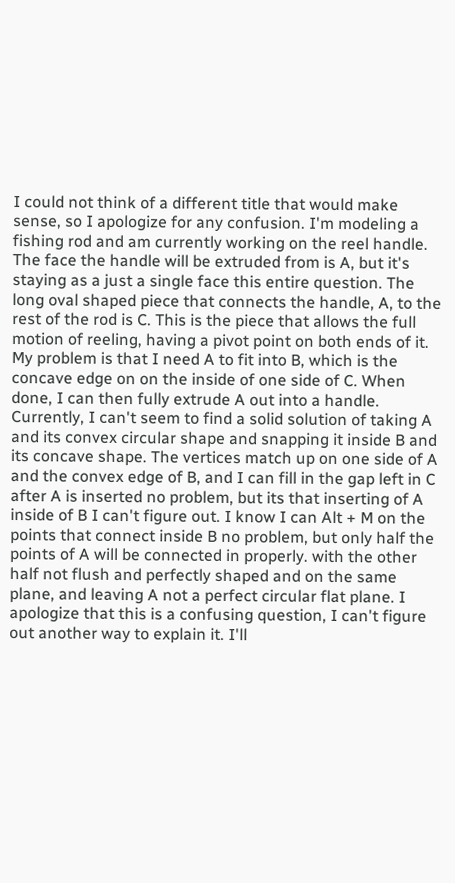I could not think of a different title that would make sense, so I apologize for any confusion. I'm modeling a fishing rod and am currently working on the reel handle. The face the handle will be extruded from is A, but it's staying as a just a single face this entire question. The long oval shaped piece that connects the handle, A, to the rest of the rod is C. This is the piece that allows the full motion of reeling, having a pivot point on both ends of it. My problem is that I need A to fit into B, which is the concave edge on on the inside of one side of C. When done, I can then fully extrude A out into a handle. Currently, I can't seem to find a solid solution of taking A and its convex circular shape and snapping it inside B and its concave shape. The vertices match up on one side of A and the convex edge of B, and I can fill in the gap left in C after A is inserted no problem, but its that inserting of A inside of B I can't figure out. I know I can Alt + M on the points that connect inside B no problem, but only half the points of A will be connected in properly. with the other half not flush and perfectly shaped and on the same plane, and leaving A not a perfect circular flat plane. I apologize that this is a confusing question, I can't figure out another way to explain it. I'll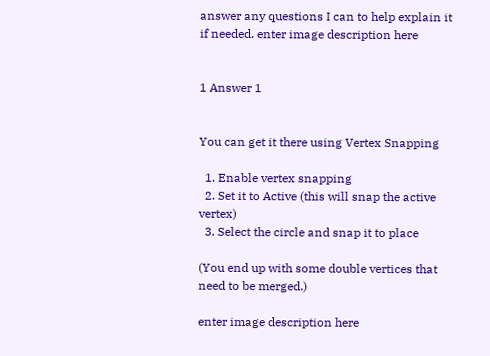answer any questions I can to help explain it if needed. enter image description here


1 Answer 1


You can get it there using Vertex Snapping

  1. Enable vertex snapping
  2. Set it to Active (this will snap the active vertex)
  3. Select the circle and snap it to place

(You end up with some double vertices that need to be merged.)

enter image description here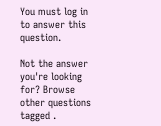You must log in to answer this question.

Not the answer you're looking for? Browse other questions tagged .